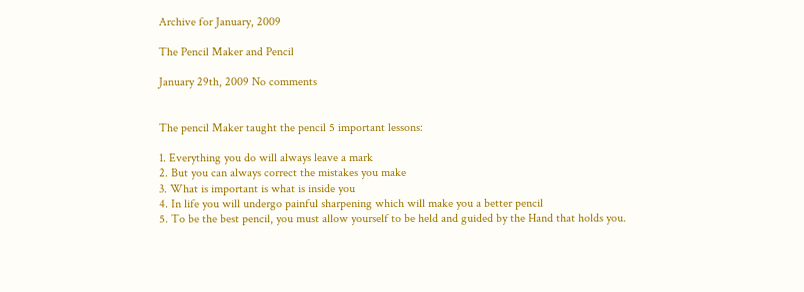Archive for January, 2009

The Pencil Maker and Pencil

January 29th, 2009 No comments


The pencil Maker taught the pencil 5 important lessons:

1. Everything you do will always leave a mark
2. But you can always correct the mistakes you make
3. What is important is what is inside you
4. In life you will undergo painful sharpening which will make you a better pencil
5. To be the best pencil, you must allow yourself to be held and guided by the Hand that holds you.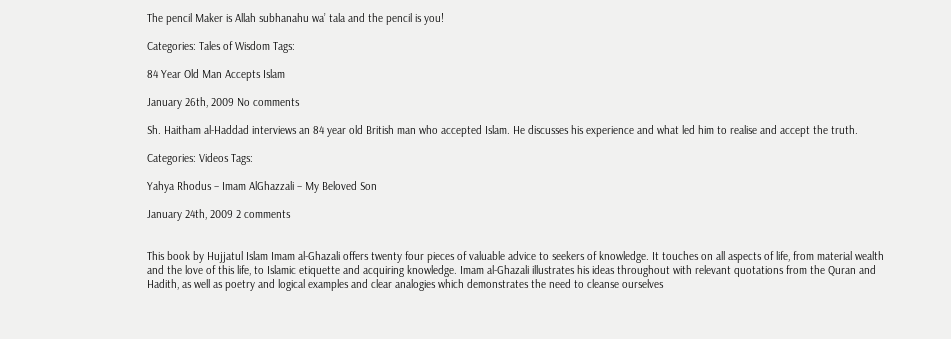The pencil Maker is Allah subhanahu wa’ tala and the pencil is you!

Categories: Tales of Wisdom Tags:

84 Year Old Man Accepts Islam

January 26th, 2009 No comments

Sh. Haitham al-Haddad interviews an 84 year old British man who accepted Islam. He discusses his experience and what led him to realise and accept the truth.

Categories: Videos Tags:

Yahya Rhodus – Imam AlGhazzali – My Beloved Son

January 24th, 2009 2 comments


This book by Hujjatul Islam Imam al-Ghazali offers twenty four pieces of valuable advice to seekers of knowledge. It touches on all aspects of life, from material wealth and the love of this life, to Islamic etiquette and acquiring knowledge. Imam al-Ghazali illustrates his ideas throughout with relevant quotations from the Quran and Hadith, as well as poetry and logical examples and clear analogies which demonstrates the need to cleanse ourselves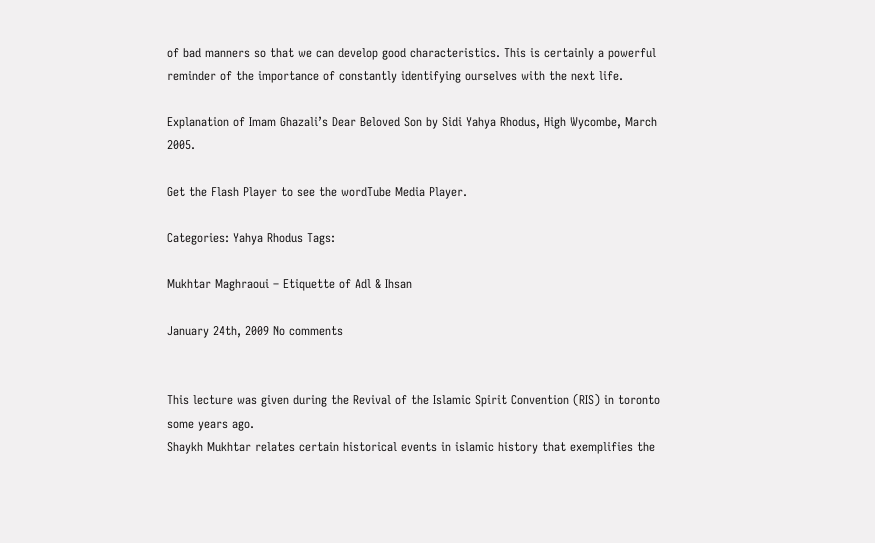of bad manners so that we can develop good characteristics. This is certainly a powerful reminder of the importance of constantly identifying ourselves with the next life.

Explanation of Imam Ghazali’s Dear Beloved Son by Sidi Yahya Rhodus, High Wycombe, March 2005.

Get the Flash Player to see the wordTube Media Player.

Categories: Yahya Rhodus Tags:

Mukhtar Maghraoui – Etiquette of Adl & Ihsan

January 24th, 2009 No comments


This lecture was given during the Revival of the Islamic Spirit Convention (RIS) in toronto some years ago.
Shaykh Mukhtar relates certain historical events in islamic history that exemplifies the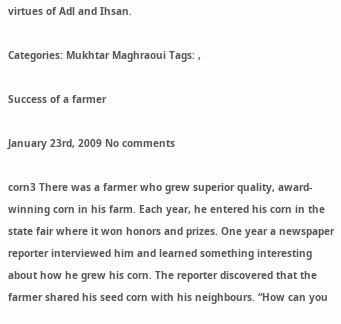virtues of Adl and Ihsan.

Categories: Mukhtar Maghraoui Tags: ,

Success of a farmer

January 23rd, 2009 No comments

corn3 There was a farmer who grew superior quality, award-winning corn in his farm. Each year, he entered his corn in the state fair where it won honors and prizes. One year a newspaper reporter interviewed him and learned something interesting about how he grew his corn. The reporter discovered that the farmer shared his seed corn with his neighbours. “How can you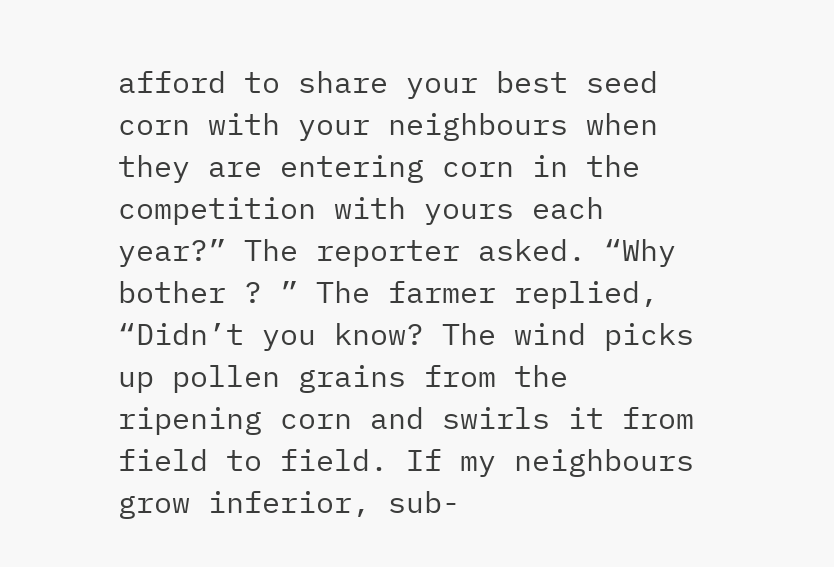afford to share your best seed corn with your neighbours when they are entering corn in the competition with yours each year?” The reporter asked. “Why bother ? ” The farmer replied, “Didn’t you know? The wind picks up pollen grains from the ripening corn and swirls it from field to field. If my neighbours grow inferior, sub-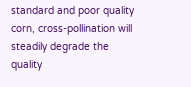standard and poor quality corn, cross-pollination will steadily degrade the quality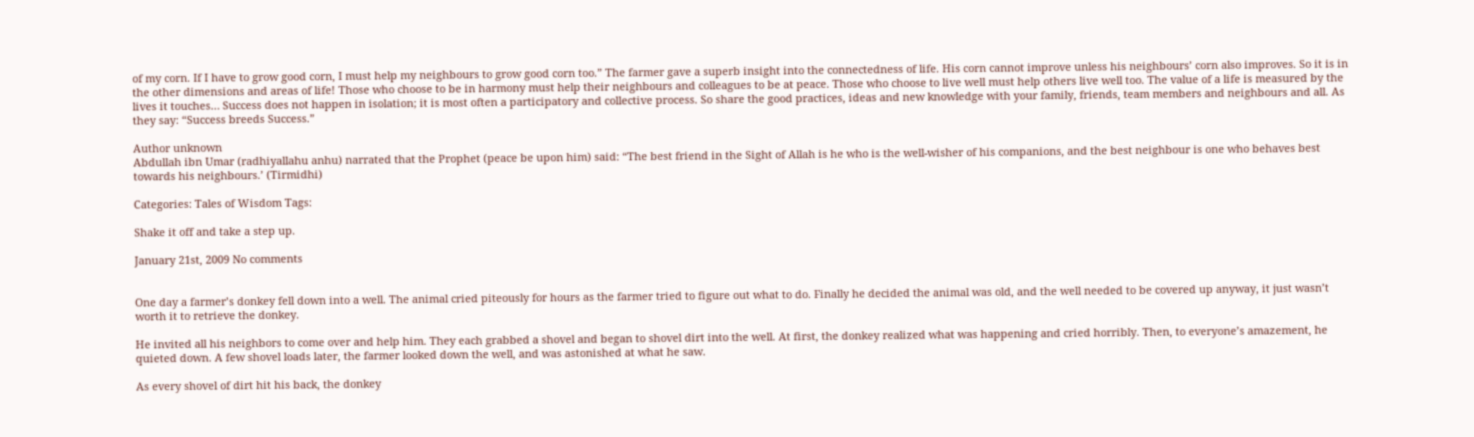of my corn. If I have to grow good corn, I must help my neighbours to grow good corn too.” The farmer gave a superb insight into the connectedness of life. His corn cannot improve unless his neighbours’ corn also improves. So it is in the other dimensions and areas of life! Those who choose to be in harmony must help their neighbours and colleagues to be at peace. Those who choose to live well must help others live well too. The value of a life is measured by the lives it touches… Success does not happen in isolation; it is most often a participatory and collective process. So share the good practices, ideas and new knowledge with your family, friends, team members and neighbours and all. As they say: “Success breeds Success.”

Author unknown
Abdullah ibn Umar (radhiyallahu anhu) narrated that the Prophet (peace be upon him) said: “The best friend in the Sight of Allah is he who is the well-wisher of his companions, and the best neighbour is one who behaves best towards his neighbours.’ (Tirmidhi)

Categories: Tales of Wisdom Tags:

Shake it off and take a step up.

January 21st, 2009 No comments


One day a farmer’s donkey fell down into a well. The animal cried piteously for hours as the farmer tried to figure out what to do. Finally he decided the animal was old, and the well needed to be covered up anyway, it just wasn’t worth it to retrieve the donkey.

He invited all his neighbors to come over and help him. They each grabbed a shovel and began to shovel dirt into the well. At first, the donkey realized what was happening and cried horribly. Then, to everyone’s amazement, he quieted down. A few shovel loads later, the farmer looked down the well, and was astonished at what he saw.

As every shovel of dirt hit his back, the donkey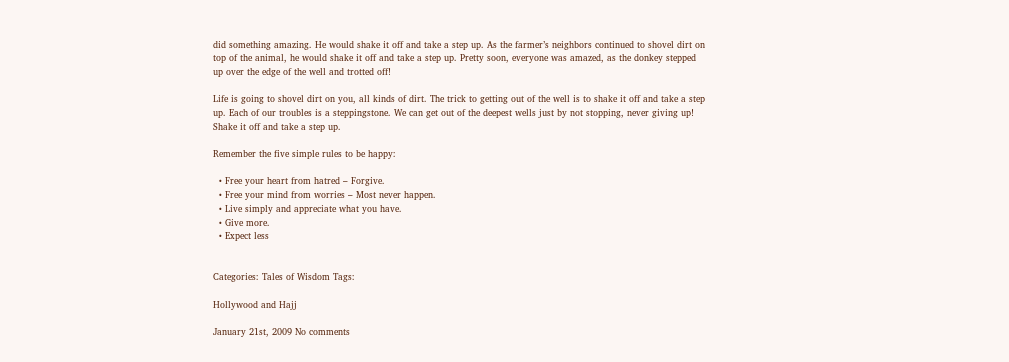did something amazing. He would shake it off and take a step up. As the farmer’s neighbors continued to shovel dirt on top of the animal, he would shake it off and take a step up. Pretty soon, everyone was amazed, as the donkey stepped up over the edge of the well and trotted off!

Life is going to shovel dirt on you, all kinds of dirt. The trick to getting out of the well is to shake it off and take a step up. Each of our troubles is a steppingstone. We can get out of the deepest wells just by not stopping, never giving up! Shake it off and take a step up.

Remember the five simple rules to be happy:

  • Free your heart from hatred – Forgive.
  • Free your mind from worries – Most never happen.
  • Live simply and appreciate what you have.
  • Give more.
  • Expect less


Categories: Tales of Wisdom Tags:

Hollywood and Hajj

January 21st, 2009 No comments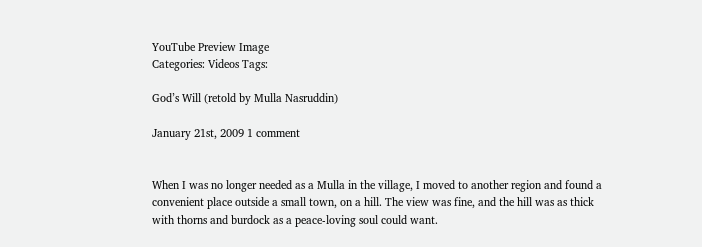YouTube Preview Image
Categories: Videos Tags:

God’s Will (retold by Mulla Nasruddin)

January 21st, 2009 1 comment


When I was no longer needed as a Mulla in the village, I moved to another region and found a convenient place outside a small town, on a hill. The view was fine, and the hill was as thick with thorns and burdock as a peace-loving soul could want.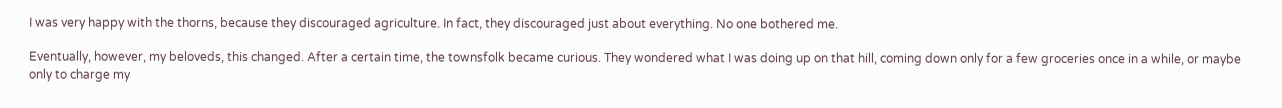I was very happy with the thorns, because they discouraged agriculture. In fact, they discouraged just about everything. No one bothered me.

Eventually, however, my beloveds, this changed. After a certain time, the townsfolk became curious. They wondered what I was doing up on that hill, coming down only for a few groceries once in a while, or maybe only to charge my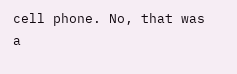cell phone. No, that was a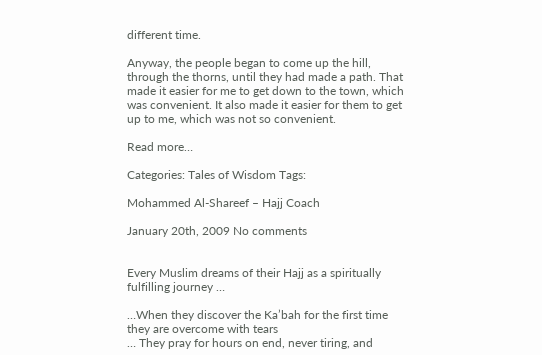different time.

Anyway, the people began to come up the hill, through the thorns, until they had made a path. That made it easier for me to get down to the town, which was convenient. It also made it easier for them to get up to me, which was not so convenient.

Read more…

Categories: Tales of Wisdom Tags:

Mohammed Al-Shareef – Hajj Coach

January 20th, 2009 No comments


Every Muslim dreams of their Hajj as a spiritually fulfilling journey …

…When they discover the Ka’bah for the first time they are overcome with tears
… They pray for hours on end, never tiring, and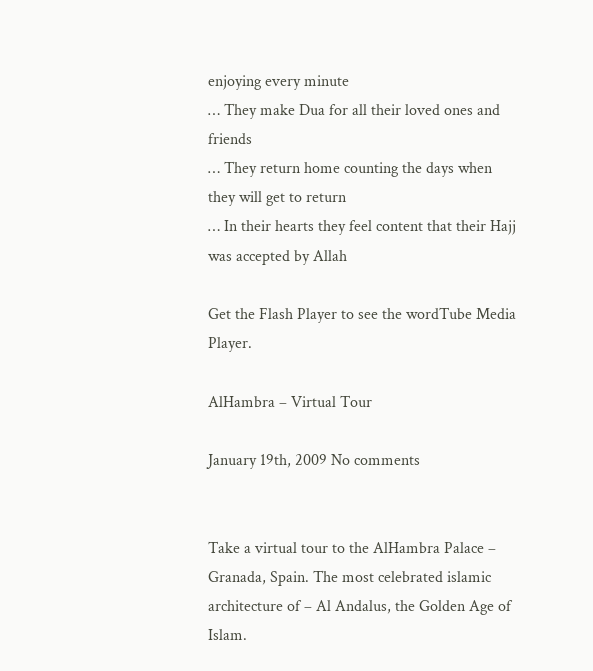enjoying every minute
… They make Dua for all their loved ones and friends
… They return home counting the days when they will get to return
… In their hearts they feel content that their Hajj was accepted by Allah

Get the Flash Player to see the wordTube Media Player.

AlHambra – Virtual Tour

January 19th, 2009 No comments


Take a virtual tour to the AlHambra Palace – Granada, Spain. The most celebrated islamic architecture of – Al Andalus, the Golden Age of Islam.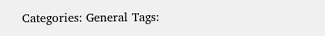Categories: General Tags: